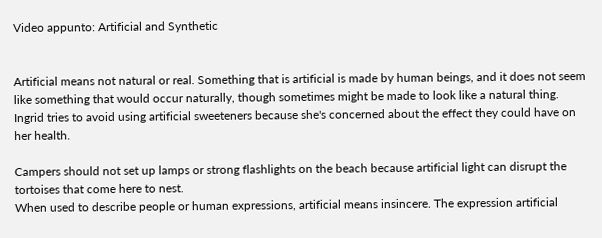Video appunto: Artificial and Synthetic


Artificial means not natural or real. Something that is artificial is made by human beings, and it does not seem like something that would occur naturally, though sometimes might be made to look like a natural thing.
Ingrid tries to avoid using artificial sweeteners because she's concerned about the effect they could have on her health.

Campers should not set up lamps or strong flashlights on the beach because artificial light can disrupt the tortoises that come here to nest.
When used to describe people or human expressions, artificial means insincere. The expression artificial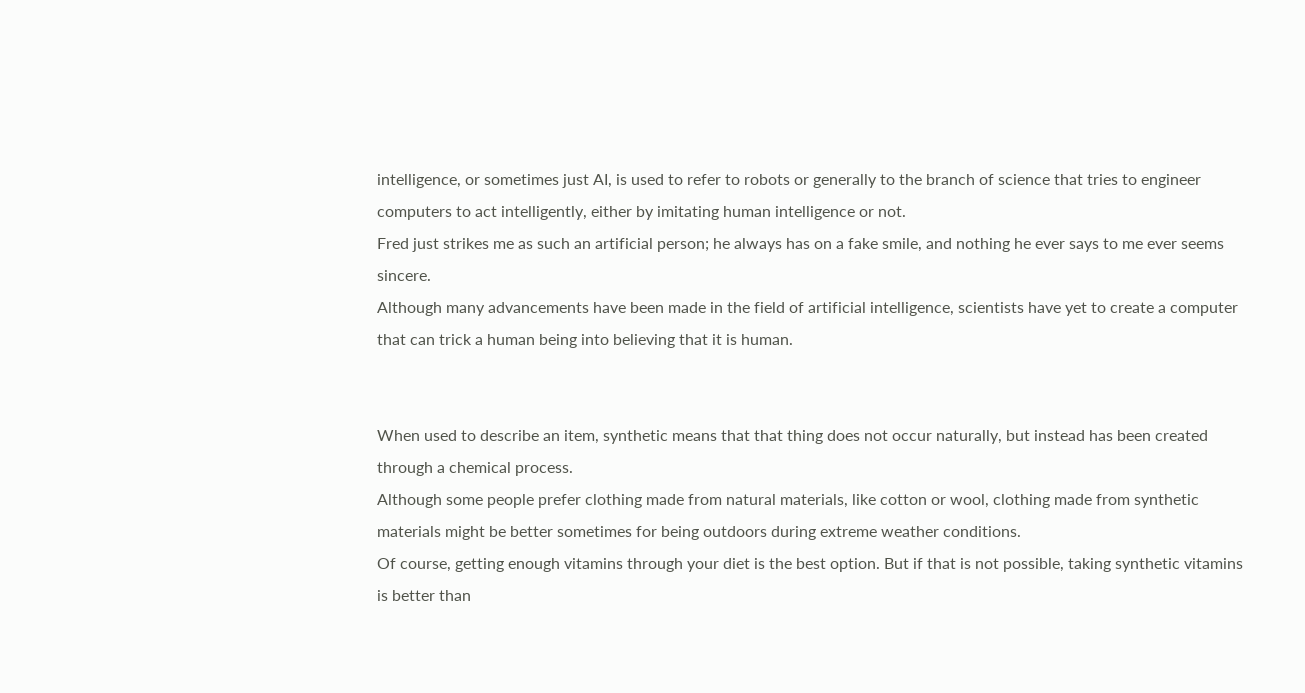intelligence, or sometimes just AI, is used to refer to robots or generally to the branch of science that tries to engineer computers to act intelligently, either by imitating human intelligence or not.
Fred just strikes me as such an artificial person; he always has on a fake smile, and nothing he ever says to me ever seems sincere.
Although many advancements have been made in the field of artificial intelligence, scientists have yet to create a computer that can trick a human being into believing that it is human.


When used to describe an item, synthetic means that that thing does not occur naturally, but instead has been created through a chemical process.
Although some people prefer clothing made from natural materials, like cotton or wool, clothing made from synthetic materials might be better sometimes for being outdoors during extreme weather conditions.
Of course, getting enough vitamins through your diet is the best option. But if that is not possible, taking synthetic vitamins is better than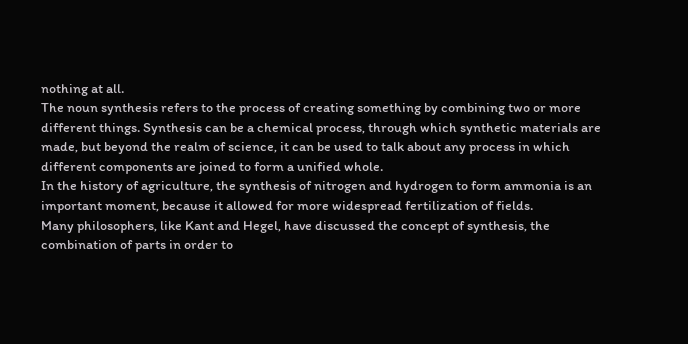nothing at all.
The noun synthesis refers to the process of creating something by combining two or more different things. Synthesis can be a chemical process, through which synthetic materials are made, but beyond the realm of science, it can be used to talk about any process in which different components are joined to form a unified whole.
In the history of agriculture, the synthesis of nitrogen and hydrogen to form ammonia is an important moment, because it allowed for more widespread fertilization of fields.
Many philosophers, like Kant and Hegel, have discussed the concept of synthesis, the combination of parts in order to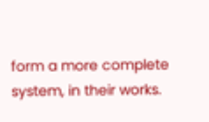form a more complete system, in their works.